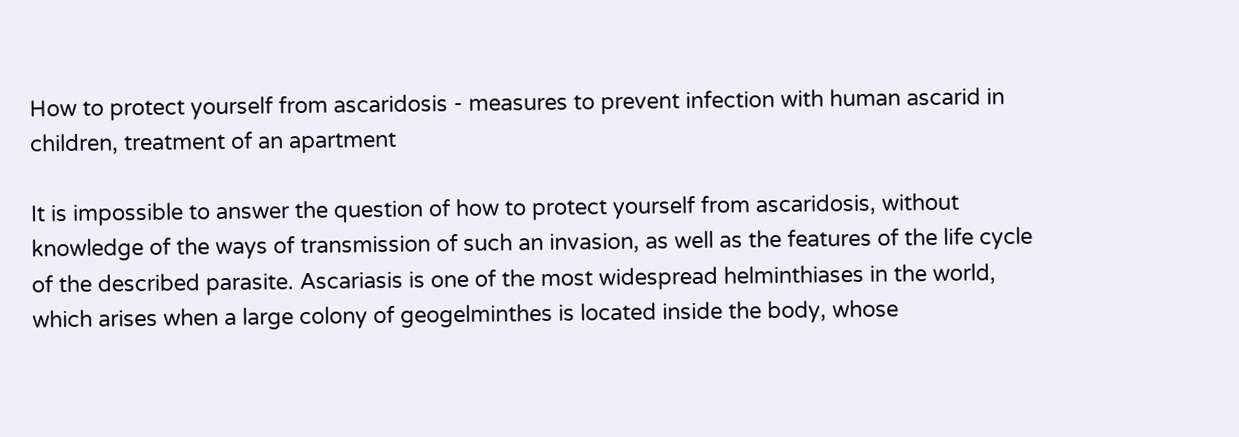How to protect yourself from ascaridosis - measures to prevent infection with human ascarid in children, treatment of an apartment

It is impossible to answer the question of how to protect yourself from ascaridosis, without knowledge of the ways of transmission of such an invasion, as well as the features of the life cycle of the described parasite. Ascariasis is one of the most widespread helminthiases in the world, which arises when a large colony of geogelminthes is located inside the body, whose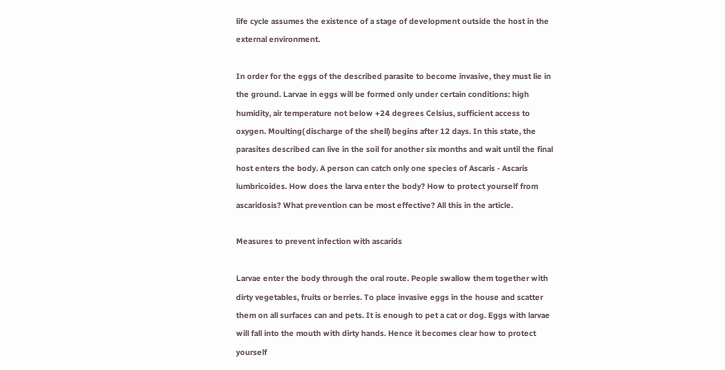life cycle assumes the existence of a stage of development outside the host in the external environment.

In order for the eggs of the described parasite to become invasive, they must lie in the ground. Larvae in eggs will be formed only under certain conditions: high humidity, air temperature not below +24 degrees Celsius, sufficient access to oxygen. Moulting( discharge of the shell) begins after 12 days. In this state, the parasites described can live in the soil for another six months and wait until the final host enters the body. A person can catch only one species of Ascaris - Ascaris lumbricoides. How does the larva enter the body? How to protect yourself from ascaridosis? What prevention can be most effective? All this in the article.

Measures to prevent infection with ascarids

Larvae enter the body through the oral route. People swallow them together with dirty vegetables, fruits or berries. To place invasive eggs in the house and scatter them on all surfaces can and pets. It is enough to pet a cat or dog. Eggs with larvae will fall into the mouth with dirty hands. Hence it becomes clear how to protect yourself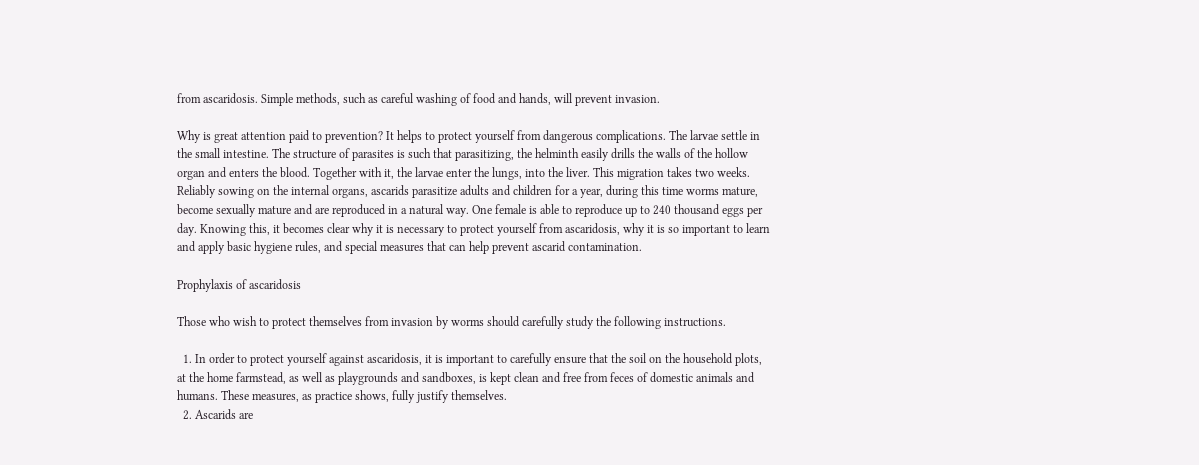from ascaridosis. Simple methods, such as careful washing of food and hands, will prevent invasion.

Why is great attention paid to prevention? It helps to protect yourself from dangerous complications. The larvae settle in the small intestine. The structure of parasites is such that parasitizing, the helminth easily drills the walls of the hollow organ and enters the blood. Together with it, the larvae enter the lungs, into the liver. This migration takes two weeks. Reliably sowing on the internal organs, ascarids parasitize adults and children for a year, during this time worms mature, become sexually mature and are reproduced in a natural way. One female is able to reproduce up to 240 thousand eggs per day. Knowing this, it becomes clear why it is necessary to protect yourself from ascaridosis, why it is so important to learn and apply basic hygiene rules, and special measures that can help prevent ascarid contamination.

Prophylaxis of ascaridosis

Those who wish to protect themselves from invasion by worms should carefully study the following instructions.

  1. In order to protect yourself against ascaridosis, it is important to carefully ensure that the soil on the household plots, at the home farmstead, as well as playgrounds and sandboxes, is kept clean and free from feces of domestic animals and humans. These measures, as practice shows, fully justify themselves.
  2. Ascarids are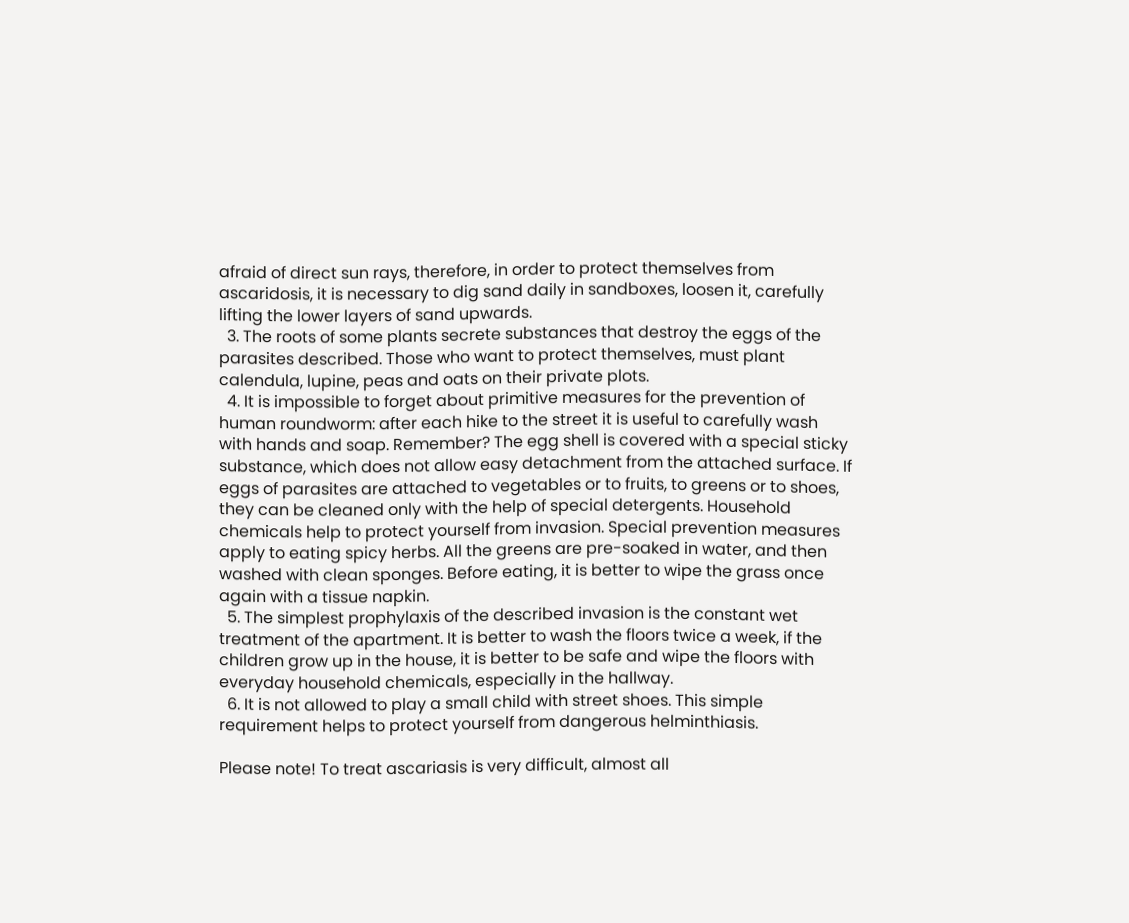afraid of direct sun rays, therefore, in order to protect themselves from ascaridosis, it is necessary to dig sand daily in sandboxes, loosen it, carefully lifting the lower layers of sand upwards.
  3. The roots of some plants secrete substances that destroy the eggs of the parasites described. Those who want to protect themselves, must plant calendula, lupine, peas and oats on their private plots.
  4. It is impossible to forget about primitive measures for the prevention of human roundworm: after each hike to the street it is useful to carefully wash with hands and soap. Remember? The egg shell is covered with a special sticky substance, which does not allow easy detachment from the attached surface. If eggs of parasites are attached to vegetables or to fruits, to greens or to shoes, they can be cleaned only with the help of special detergents. Household chemicals help to protect yourself from invasion. Special prevention measures apply to eating spicy herbs. All the greens are pre-soaked in water, and then washed with clean sponges. Before eating, it is better to wipe the grass once again with a tissue napkin.
  5. The simplest prophylaxis of the described invasion is the constant wet treatment of the apartment. It is better to wash the floors twice a week, if the children grow up in the house, it is better to be safe and wipe the floors with everyday household chemicals, especially in the hallway.
  6. It is not allowed to play a small child with street shoes. This simple requirement helps to protect yourself from dangerous helminthiasis.

Please note! To treat ascariasis is very difficult, almost all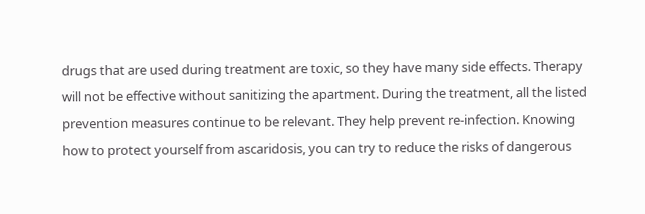drugs that are used during treatment are toxic, so they have many side effects. Therapy will not be effective without sanitizing the apartment. During the treatment, all the listed prevention measures continue to be relevant. They help prevent re-infection. Knowing how to protect yourself from ascaridosis, you can try to reduce the risks of dangerous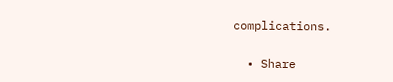complications.

  • Share